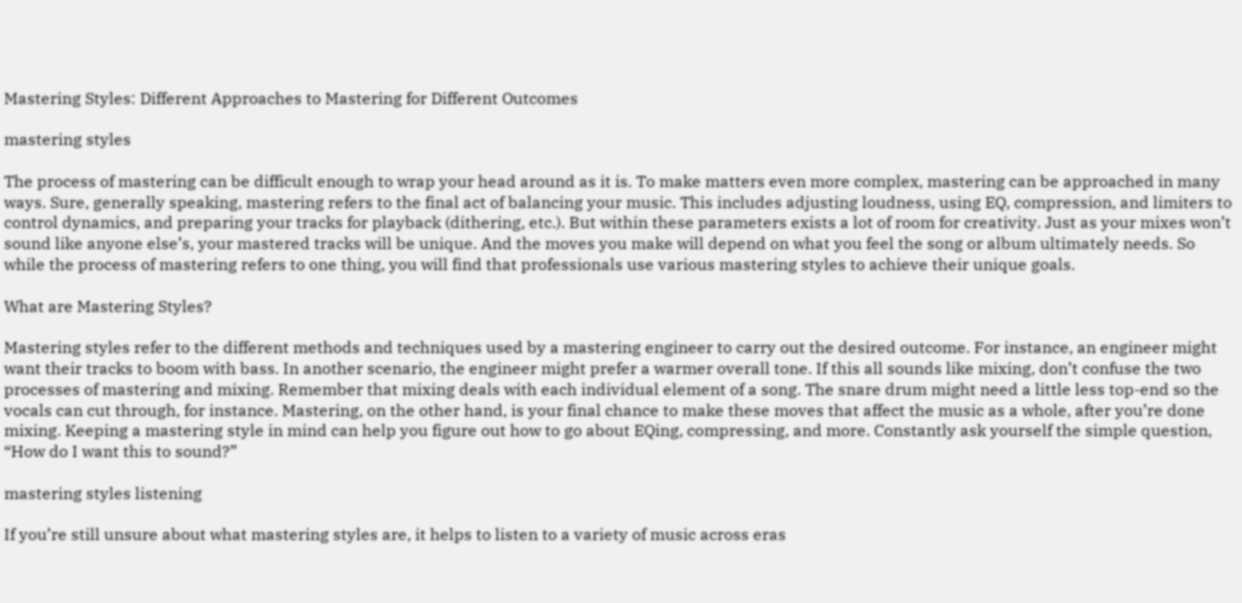Mastering Styles: Different Approaches to Mastering for Different Outcomes

mastering styles

The process of mastering can be difficult enough to wrap your head around as it is. To make matters even more complex, mastering can be approached in many ways. Sure, generally speaking, mastering refers to the final act of balancing your music. This includes adjusting loudness, using EQ, compression, and limiters to control dynamics, and preparing your tracks for playback (dithering, etc.). But within these parameters exists a lot of room for creativity. Just as your mixes won’t sound like anyone else’s, your mastered tracks will be unique. And the moves you make will depend on what you feel the song or album ultimately needs. So while the process of mastering refers to one thing, you will find that professionals use various mastering styles to achieve their unique goals.

What are Mastering Styles?

Mastering styles refer to the different methods and techniques used by a mastering engineer to carry out the desired outcome. For instance, an engineer might want their tracks to boom with bass. In another scenario, the engineer might prefer a warmer overall tone. If this all sounds like mixing, don’t confuse the two processes of mastering and mixing. Remember that mixing deals with each individual element of a song. The snare drum might need a little less top-end so the vocals can cut through, for instance. Mastering, on the other hand, is your final chance to make these moves that affect the music as a whole, after you’re done mixing. Keeping a mastering style in mind can help you figure out how to go about EQing, compressing, and more. Constantly ask yourself the simple question, “How do I want this to sound?”

mastering styles listening

If you’re still unsure about what mastering styles are, it helps to listen to a variety of music across eras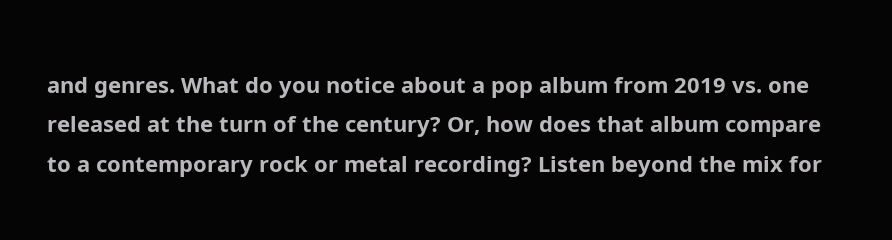and genres. What do you notice about a pop album from 2019 vs. one released at the turn of the century? Or, how does that album compare to a contemporary rock or metal recording? Listen beyond the mix for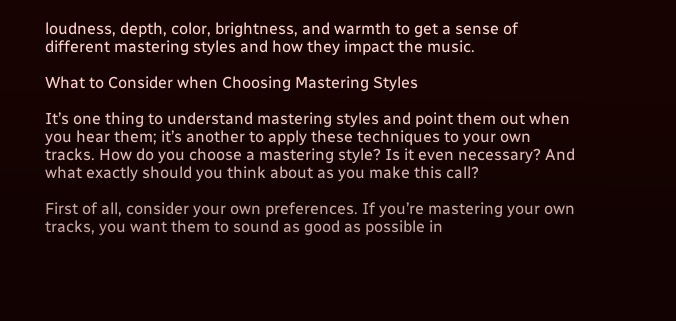loudness, depth, color, brightness, and warmth to get a sense of different mastering styles and how they impact the music.

What to Consider when Choosing Mastering Styles

It’s one thing to understand mastering styles and point them out when you hear them; it’s another to apply these techniques to your own tracks. How do you choose a mastering style? Is it even necessary? And what exactly should you think about as you make this call?

First of all, consider your own preferences. If you’re mastering your own tracks, you want them to sound as good as possible in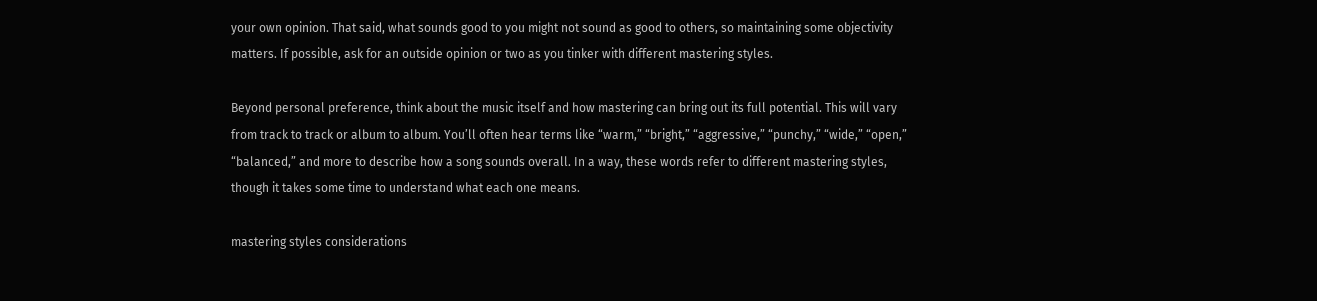your own opinion. That said, what sounds good to you might not sound as good to others, so maintaining some objectivity matters. If possible, ask for an outside opinion or two as you tinker with different mastering styles.

Beyond personal preference, think about the music itself and how mastering can bring out its full potential. This will vary from track to track or album to album. You’ll often hear terms like “warm,” “bright,” “aggressive,” “punchy,” “wide,” “open,” “balanced,” and more to describe how a song sounds overall. In a way, these words refer to different mastering styles, though it takes some time to understand what each one means.

mastering styles considerations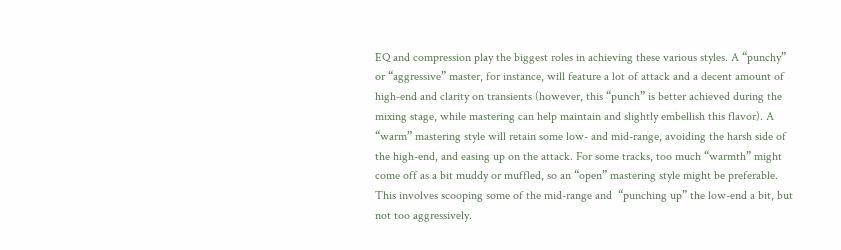EQ and compression play the biggest roles in achieving these various styles. A “punchy” or “aggressive” master, for instance, will feature a lot of attack and a decent amount of high-end and clarity on transients (however, this “punch” is better achieved during the mixing stage, while mastering can help maintain and slightly embellish this flavor). A “warm” mastering style will retain some low- and mid-range, avoiding the harsh side of the high-end, and easing up on the attack. For some tracks, too much “warmth” might come off as a bit muddy or muffled, so an “open” mastering style might be preferable. This involves scooping some of the mid-range and  “punching up” the low-end a bit, but not too aggressively.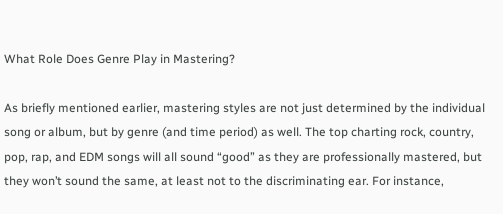What Role Does Genre Play in Mastering?

As briefly mentioned earlier, mastering styles are not just determined by the individual song or album, but by genre (and time period) as well. The top charting rock, country, pop, rap, and EDM songs will all sound “good” as they are professionally mastered, but they won’t sound the same, at least not to the discriminating ear. For instance,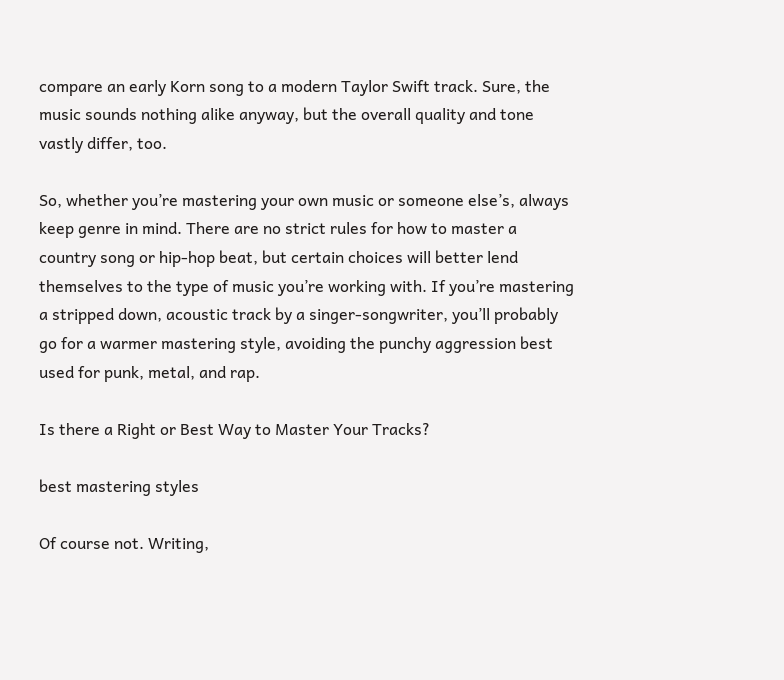compare an early Korn song to a modern Taylor Swift track. Sure, the music sounds nothing alike anyway, but the overall quality and tone vastly differ, too.

So, whether you’re mastering your own music or someone else’s, always keep genre in mind. There are no strict rules for how to master a country song or hip-hop beat, but certain choices will better lend themselves to the type of music you’re working with. If you’re mastering a stripped down, acoustic track by a singer-songwriter, you’ll probably go for a warmer mastering style, avoiding the punchy aggression best used for punk, metal, and rap.

Is there a Right or Best Way to Master Your Tracks?

best mastering styles

Of course not. Writing,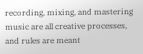recording, mixing, and mastering music are all creative processes, and rules are meant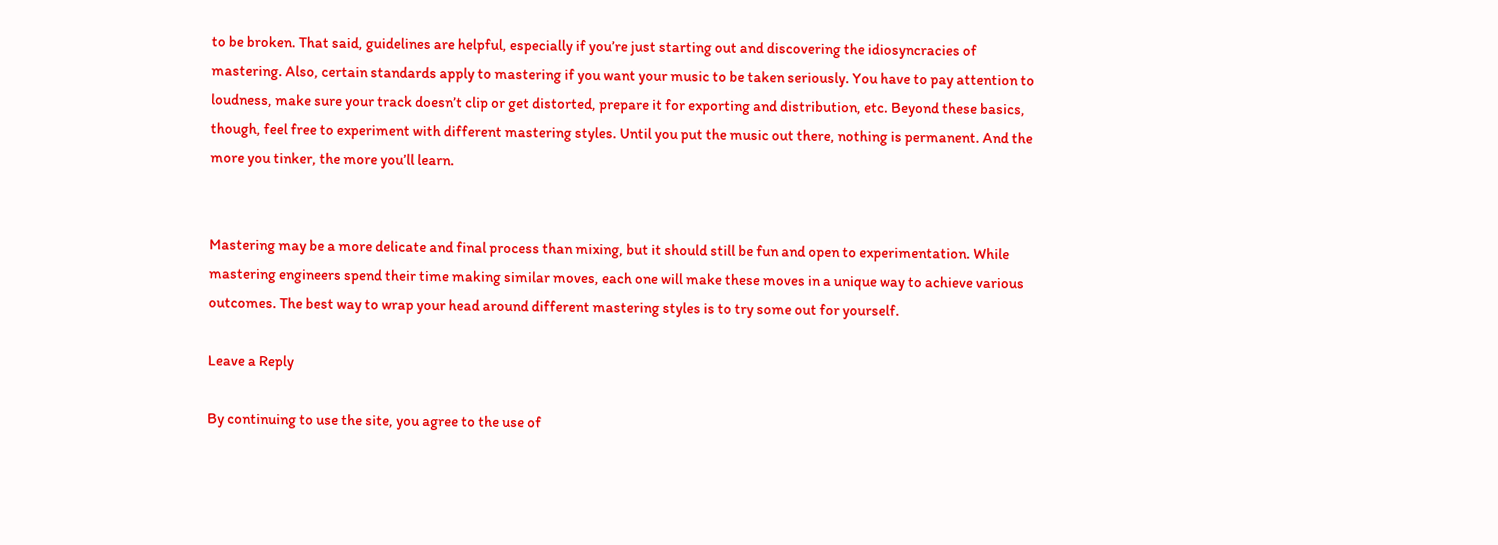to be broken. That said, guidelines are helpful, especially if you’re just starting out and discovering the idiosyncracies of mastering. Also, certain standards apply to mastering if you want your music to be taken seriously. You have to pay attention to loudness, make sure your track doesn’t clip or get distorted, prepare it for exporting and distribution, etc. Beyond these basics, though, feel free to experiment with different mastering styles. Until you put the music out there, nothing is permanent. And the more you tinker, the more you’ll learn.


Mastering may be a more delicate and final process than mixing, but it should still be fun and open to experimentation. While mastering engineers spend their time making similar moves, each one will make these moves in a unique way to achieve various outcomes. The best way to wrap your head around different mastering styles is to try some out for yourself.

Leave a Reply

By continuing to use the site, you agree to the use of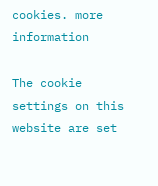cookies. more information

The cookie settings on this website are set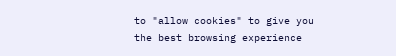to "allow cookies" to give you the best browsing experience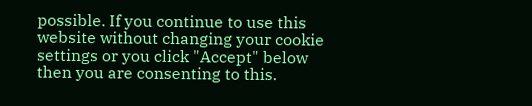possible. If you continue to use this website without changing your cookie settings or you click "Accept" below then you are consenting to this.